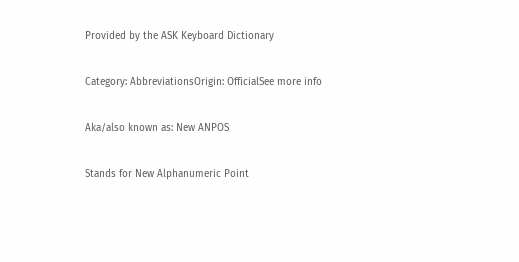Provided by the ASK Keyboard Dictionary

Category: AbbreviationsOrigin: OfficialSee more info

Aka/also known as: New ANPOS

Stands for New Alphanumeric Point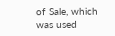of Sale, which was used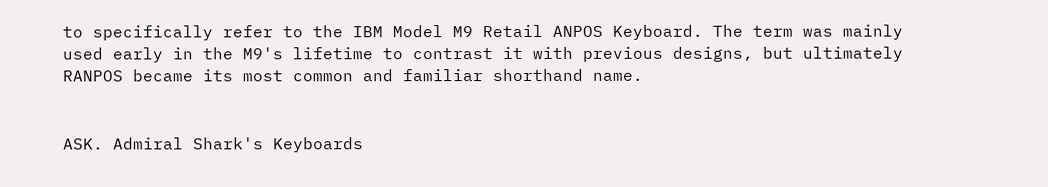to specifically refer to the IBM Model M9 Retail ANPOS Keyboard. The term was mainly used early in the M9's lifetime to contrast it with previous designs, but ultimately RANPOS became its most common and familiar shorthand name.


ASK. Admiral Shark's Keyboards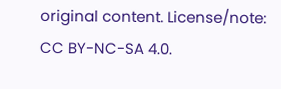original content. License/note: CC BY-NC-SA 4.0.